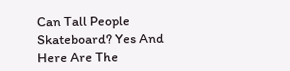Can Tall People Skateboard? Yes And Here Are The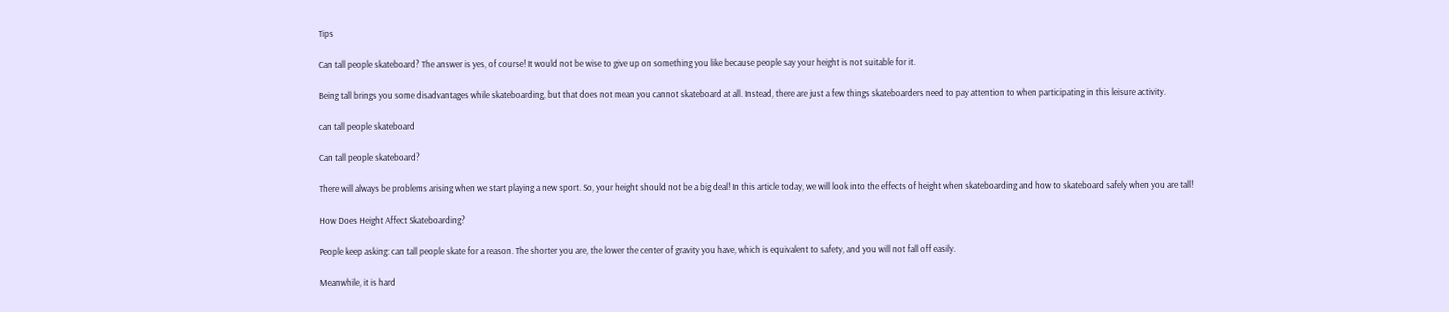Tips

Can tall people skateboard? The answer is yes, of course! It would not be wise to give up on something you like because people say your height is not suitable for it.

Being tall brings you some disadvantages while skateboarding, but that does not mean you cannot skateboard at all. Instead, there are just a few things skateboarders need to pay attention to when participating in this leisure activity.

can tall people skateboard

Can tall people skateboard?

There will always be problems arising when we start playing a new sport. So, your height should not be a big deal! In this article today, we will look into the effects of height when skateboarding and how to skateboard safely when you are tall!

How Does Height Affect Skateboarding?

People keep asking: can tall people skate for a reason. The shorter you are, the lower the center of gravity you have, which is equivalent to safety, and you will not fall off easily.

Meanwhile, it is hard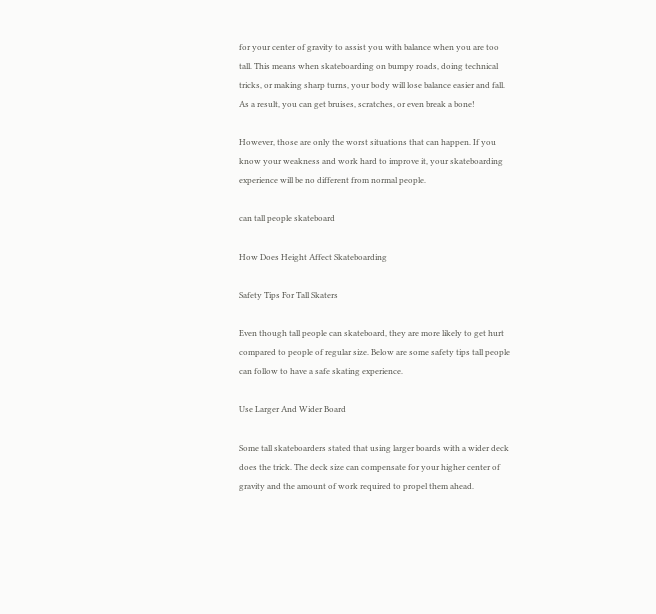for your center of gravity to assist you with balance when you are too tall. This means when skateboarding on bumpy roads, doing technical tricks, or making sharp turns, your body will lose balance easier and fall. As a result, you can get bruises, scratches, or even break a bone!

However, those are only the worst situations that can happen. If you know your weakness and work hard to improve it, your skateboarding experience will be no different from normal people.

can tall people skateboard

How Does Height Affect Skateboarding

Safety Tips For Tall Skaters

Even though tall people can skateboard, they are more likely to get hurt compared to people of regular size. Below are some safety tips tall people can follow to have a safe skating experience.

Use Larger And Wider Board

Some tall skateboarders stated that using larger boards with a wider deck does the trick. The deck size can compensate for your higher center of gravity and the amount of work required to propel them ahead.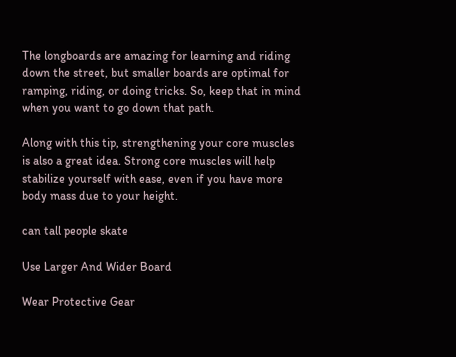The longboards are amazing for learning and riding down the street, but smaller boards are optimal for ramping, riding, or doing tricks. So, keep that in mind when you want to go down that path.

Along with this tip, strengthening your core muscles is also a great idea. Strong core muscles will help stabilize yourself with ease, even if you have more body mass due to your height.

can tall people skate

Use Larger And Wider Board

Wear Protective Gear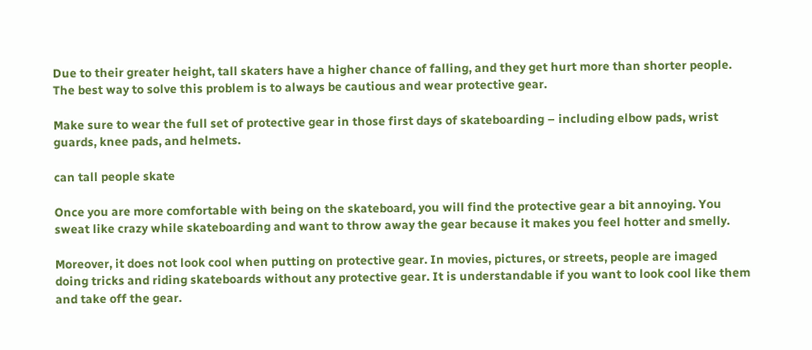Due to their greater height, tall skaters have a higher chance of falling, and they get hurt more than shorter people. The best way to solve this problem is to always be cautious and wear protective gear.

Make sure to wear the full set of protective gear in those first days of skateboarding – including elbow pads, wrist guards, knee pads, and helmets.

can tall people skate

Once you are more comfortable with being on the skateboard, you will find the protective gear a bit annoying. You sweat like crazy while skateboarding and want to throw away the gear because it makes you feel hotter and smelly.

Moreover, it does not look cool when putting on protective gear. In movies, pictures, or streets, people are imaged doing tricks and riding skateboards without any protective gear. It is understandable if you want to look cool like them and take off the gear.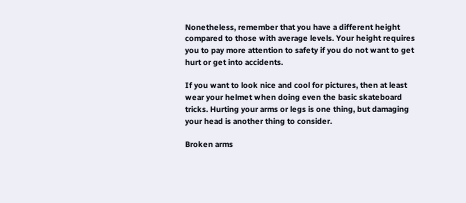Nonetheless, remember that you have a different height compared to those with average levels. Your height requires you to pay more attention to safety if you do not want to get hurt or get into accidents.

If you want to look nice and cool for pictures, then at least wear your helmet when doing even the basic skateboard tricks. Hurting your arms or legs is one thing, but damaging your head is another thing to consider.

Broken arms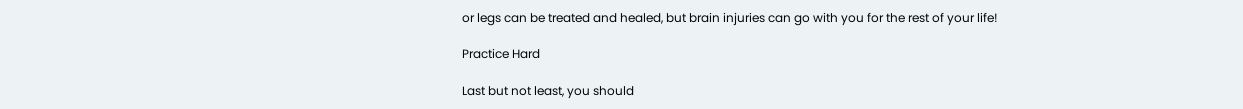or legs can be treated and healed, but brain injuries can go with you for the rest of your life!

Practice Hard

Last but not least, you should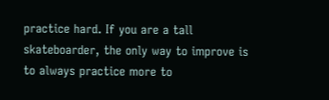practice hard. If you are a tall skateboarder, the only way to improve is to always practice more to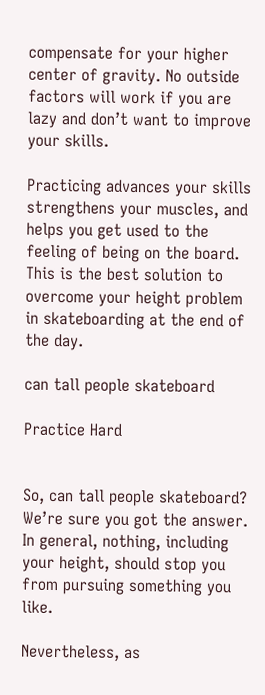compensate for your higher center of gravity. No outside factors will work if you are lazy and don’t want to improve your skills.

Practicing advances your skills strengthens your muscles, and helps you get used to the feeling of being on the board. This is the best solution to overcome your height problem in skateboarding at the end of the day.

can tall people skateboard

Practice Hard


So, can tall people skateboard? We’re sure you got the answer. In general, nothing, including your height, should stop you from pursuing something you like.

Nevertheless, as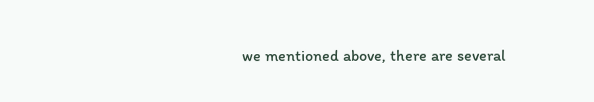we mentioned above, there are several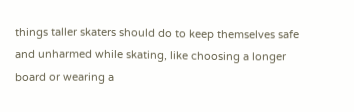things taller skaters should do to keep themselves safe and unharmed while skating, like choosing a longer board or wearing a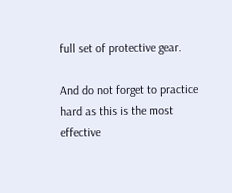full set of protective gear.

And do not forget to practice hard as this is the most effective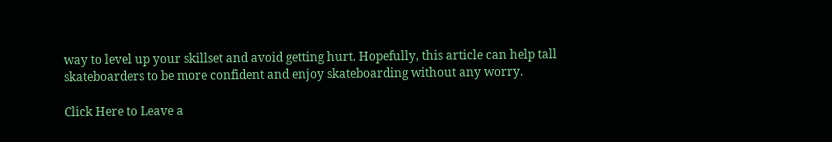way to level up your skillset and avoid getting hurt. Hopefully, this article can help tall skateboarders to be more confident and enjoy skateboarding without any worry.

Click Here to Leave a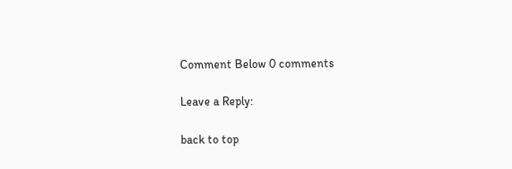Comment Below 0 comments

Leave a Reply:

back to top